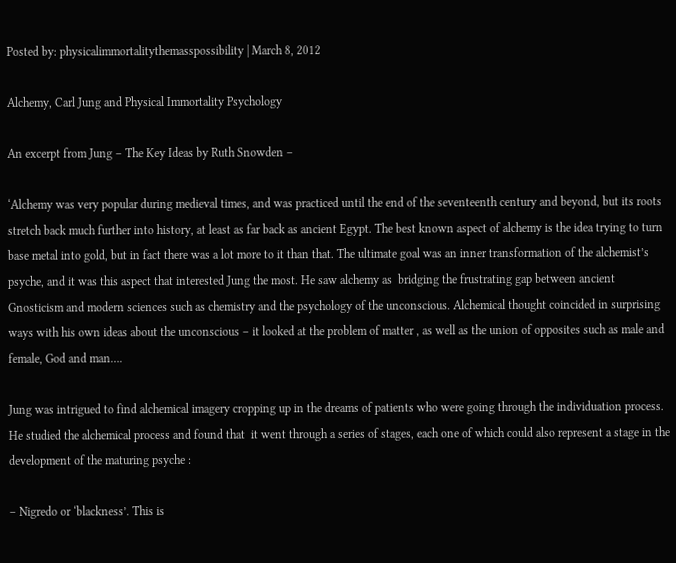Posted by: physicalimmortalitythemasspossibility | March 8, 2012

Alchemy, Carl Jung and Physical Immortality Psychology

An excerpt from Jung – The Key Ideas by Ruth Snowden –

‘Alchemy was very popular during medieval times, and was practiced until the end of the seventeenth century and beyond, but its roots stretch back much further into history, at least as far back as ancient Egypt. The best known aspect of alchemy is the idea trying to turn base metal into gold, but in fact there was a lot more to it than that. The ultimate goal was an inner transformation of the alchemist’s psyche, and it was this aspect that interested Jung the most. He saw alchemy as  bridging the frustrating gap between ancient Gnosticism and modern sciences such as chemistry and the psychology of the unconscious. Alchemical thought coincided in surprising ways with his own ideas about the unconscious – it looked at the problem of matter , as well as the union of opposites such as male and female, God and man….

Jung was intrigued to find alchemical imagery cropping up in the dreams of patients who were going through the individuation process. He studied the alchemical process and found that  it went through a series of stages, each one of which could also represent a stage in the development of the maturing psyche :

– Nigredo or ‘blackness’. This is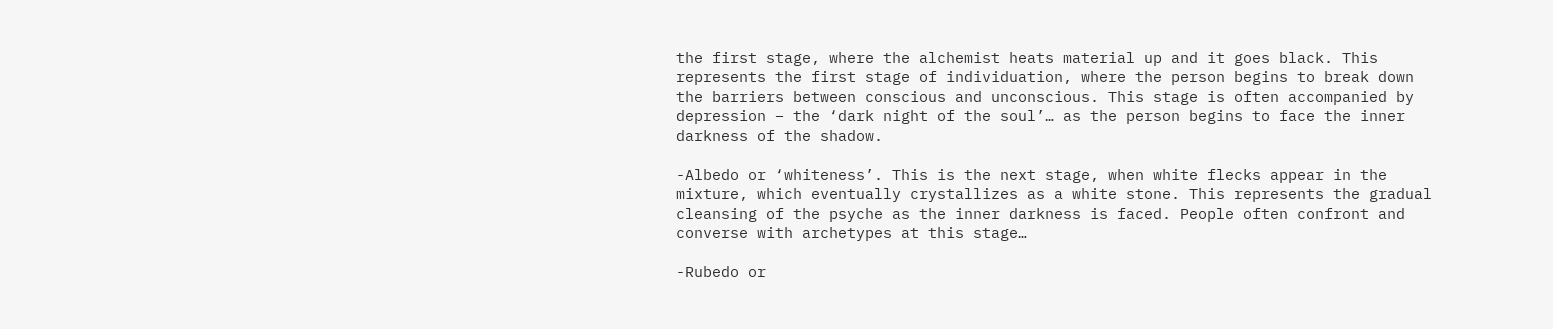the first stage, where the alchemist heats material up and it goes black. This represents the first stage of individuation, where the person begins to break down the barriers between conscious and unconscious. This stage is often accompanied by depression – the ‘dark night of the soul’… as the person begins to face the inner darkness of the shadow.

-Albedo or ‘whiteness’. This is the next stage, when white flecks appear in the mixture, which eventually crystallizes as a white stone. This represents the gradual cleansing of the psyche as the inner darkness is faced. People often confront and converse with archetypes at this stage…

-Rubedo or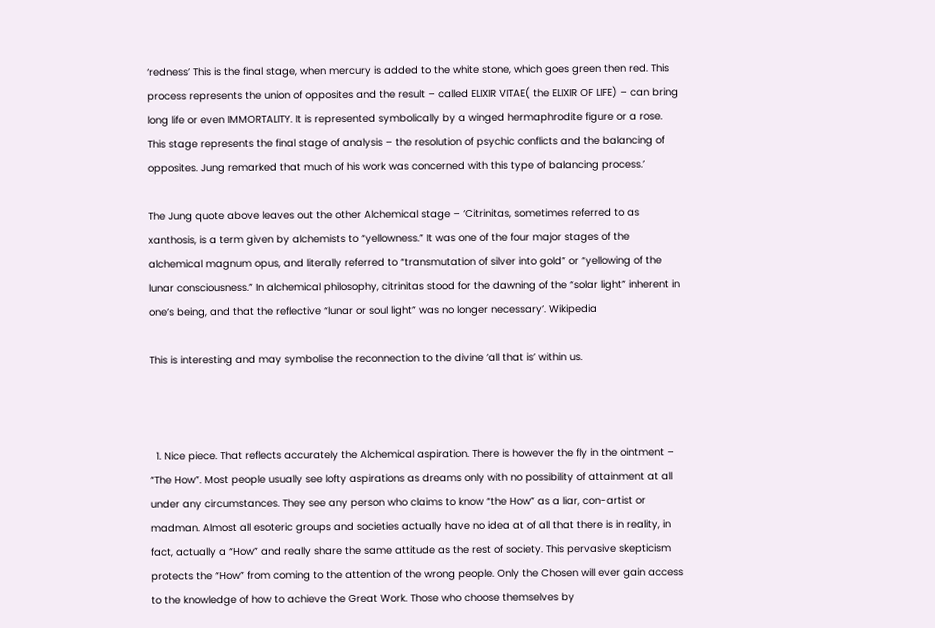‘redness’ This is the final stage, when mercury is added to the white stone, which goes green then red. This process represents the union of opposites and the result – called ELIXIR VITAE( the ELIXIR OF LIFE) – can bring long life or even IMMORTALITY. It is represented symbolically by a winged hermaphrodite figure or a rose. This stage represents the final stage of analysis – the resolution of psychic conflicts and the balancing of opposites. Jung remarked that much of his work was concerned with this type of balancing process.’

The Jung quote above leaves out the other Alchemical stage – ‘Citrinitas, sometimes referred to as xanthosis, is a term given by alchemists to “yellowness.” It was one of the four major stages of the alchemical magnum opus, and literally referred to “transmutation of silver into gold” or “yellowing of the lunar consciousness.” In alchemical philosophy, citrinitas stood for the dawning of the “solar light” inherent in one’s being, and that the reflective “lunar or soul light” was no longer necessary’. Wikipedia

This is interesting and may symbolise the reconnection to the divine ‘all that is’ within us.



  1. Nice piece. That reflects accurately the Alchemical aspiration. There is however the fly in the ointment – “The How”. Most people usually see lofty aspirations as dreams only with no possibility of attainment at all under any circumstances. They see any person who claims to know “the How” as a liar, con-artist or madman. Almost all esoteric groups and societies actually have no idea at of all that there is in reality, in fact, actually a “How” and really share the same attitude as the rest of society. This pervasive skepticism protects the “How” from coming to the attention of the wrong people. Only the Chosen will ever gain access to the knowledge of how to achieve the Great Work. Those who choose themselves by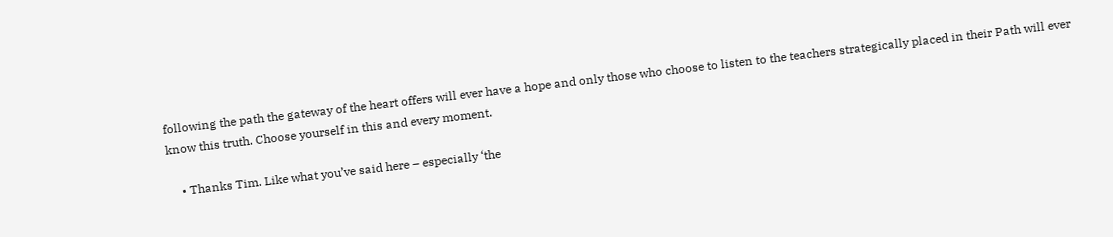following the path the gateway of the heart offers will ever have a hope and only those who choose to listen to the teachers strategically placed in their Path will ever know this truth. Choose yourself in this and every moment.

    • Thanks Tim. Like what you’ve said here – especially ‘the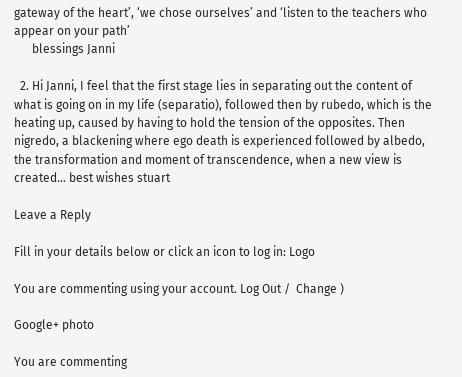gateway of the heart’, ‘we chose ourselves’ and ‘listen to the teachers who appear on your path’
      blessings Janni

  2. Hi Janni, I feel that the first stage lies in separating out the content of what is going on in my life (separatio), followed then by rubedo, which is the heating up, caused by having to hold the tension of the opposites. Then nigredo, a blackening where ego death is experienced followed by albedo, the transformation and moment of transcendence, when a new view is created… best wishes stuart

Leave a Reply

Fill in your details below or click an icon to log in: Logo

You are commenting using your account. Log Out /  Change )

Google+ photo

You are commenting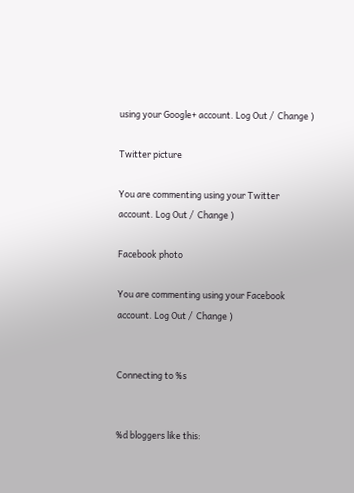using your Google+ account. Log Out /  Change )

Twitter picture

You are commenting using your Twitter account. Log Out /  Change )

Facebook photo

You are commenting using your Facebook account. Log Out /  Change )


Connecting to %s


%d bloggers like this: